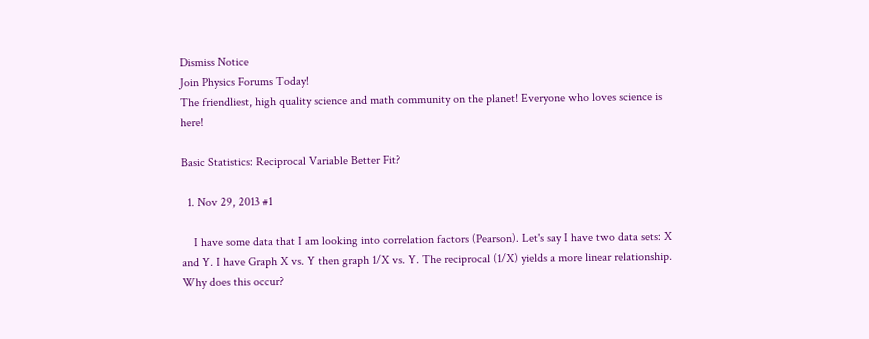Dismiss Notice
Join Physics Forums Today!
The friendliest, high quality science and math community on the planet! Everyone who loves science is here!

Basic Statistics: Reciprocal Variable Better Fit?

  1. Nov 29, 2013 #1

    I have some data that I am looking into correlation factors (Pearson). Let's say I have two data sets: X and Y. I have Graph X vs. Y then graph 1/X vs. Y. The reciprocal (1/X) yields a more linear relationship. Why does this occur?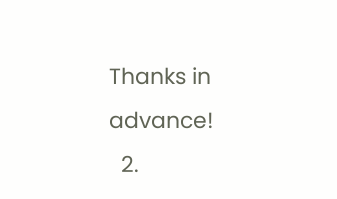Thanks in advance!
  2.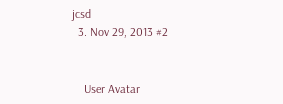jcsd
  3. Nov 29, 2013 #2


    User Avatar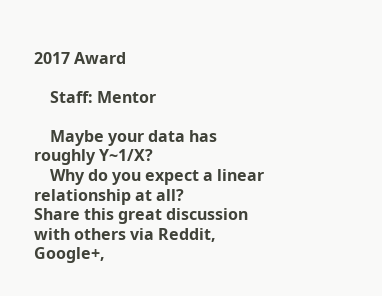2017 Award

    Staff: Mentor

    Maybe your data has roughly Y~1/X?
    Why do you expect a linear relationship at all?
Share this great discussion with others via Reddit, Google+,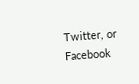Twitter, or Facebook